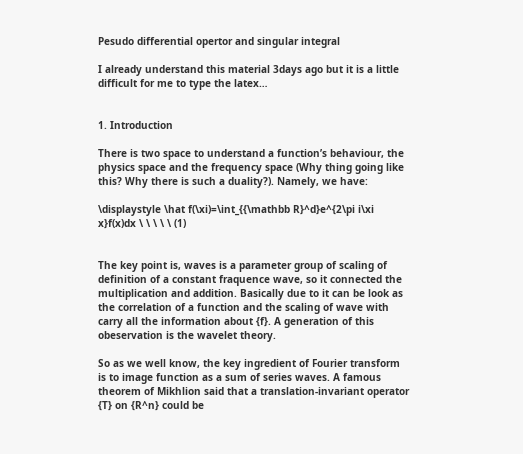Pesudo differential opertor and singular integral

I already understand this material 3days ago but it is a little difficult for me to type the latex…


1. Introduction

There is two space to understand a function’s behaviour, the physics space and the frequency space (Why thing going like this? Why there is such a duality?). Namely, we have:

\displaystyle \hat f(\xi)=\int_{{\mathbb R}^d}e^{2\pi i\xi x}f(x)dx \ \ \ \ \ (1)


The key point is, waves is a parameter group of scaling of definition of a constant fraquence wave, so it connected the multiplication and addition. Basically due to it can be look as the correlation of a function and the scaling of wave with carry all the information about {f}. A generation of this obeservation is the wavelet theory.

So as we well know, the key ingredient of Fourier transform is to image function as a sum of series waves. A famous theorem of Mikhlion said that a translation-invariant operator {T} on {R^n} could be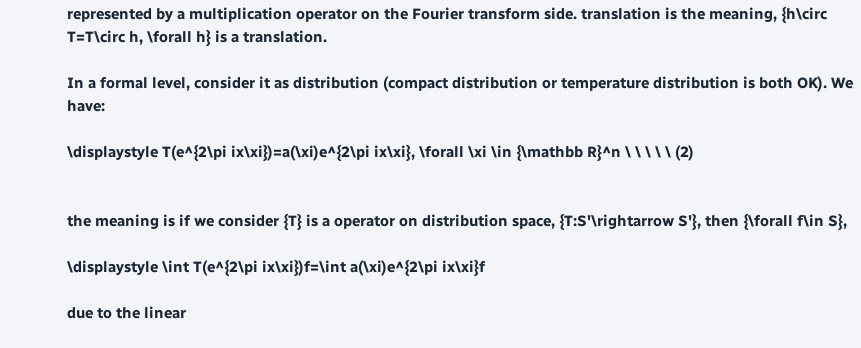represented by a multiplication operator on the Fourier transform side. translation is the meaning, {h\circ T=T\circ h, \forall h} is a translation.

In a formal level, consider it as distribution (compact distribution or temperature distribution is both OK). We have:

\displaystyle T(e^{2\pi ix\xi})=a(\xi)e^{2\pi ix\xi}, \forall \xi \in {\mathbb R}^n \ \ \ \ \ (2)


the meaning is if we consider {T} is a operator on distribution space, {T:S'\rightarrow S'}, then {\forall f\in S},

\displaystyle \int T(e^{2\pi ix\xi})f=\int a(\xi)e^{2\pi ix\xi}f

due to the linear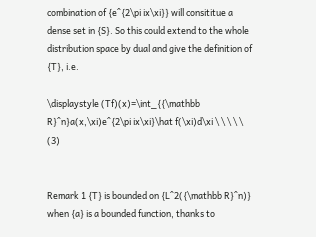combination of {e^{2\pi ix\xi}} will consititue a dense set in {S}. So this could extend to the whole distribution space by dual and give the definition of {T}, i.e.

\displaystyle (Tf)(x)=\int_{{\mathbb R}^n}a(x,\xi)e^{2\pi ix\xi}\hat f(\xi)d\xi \ \ \ \ \ (3)


Remark 1 {T} is bounded on {L^2({\mathbb R}^n)} when {a} is a bounded function, thanks to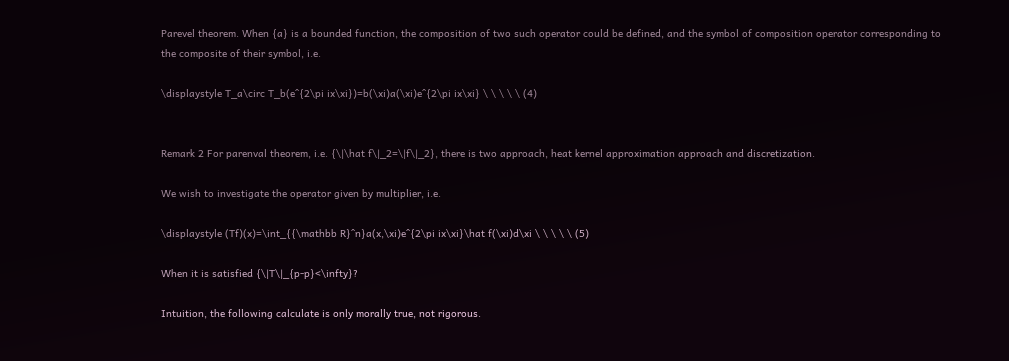Parevel theorem. When {a} is a bounded function, the composition of two such operator could be defined, and the symbol of composition operator corresponding to the composite of their symbol, i.e.

\displaystyle T_a\circ T_b(e^{2\pi ix\xi})=b(\xi)a(\xi)e^{2\pi ix\xi} \ \ \ \ \ (4)


Remark 2 For parenval theorem, i.e. {\|\hat f\|_2=\|f\|_2}, there is two approach, heat kernel approximation approach and discretization.

We wish to investigate the operator given by multiplier, i.e.

\displaystyle (Tf)(x)=\int_{{\mathbb R}^n}a(x,\xi)e^{2\pi ix\xi}\hat f(\xi)d\xi \ \ \ \ \ (5)

When it is satisfied {\|T\|_{p-p}<\infty}?

Intuition, the following calculate is only morally true, not rigorous.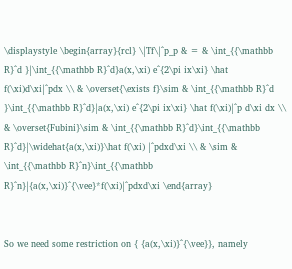\displaystyle \begin{array}{rcl} \|Tf\|^p_p & = & \int_{{\mathbb R}^d }|\int_{{\mathbb R}^d}a(x,\xi) e^{2\pi ix\xi} \hat f(\xi)d\xi|^pdx \\ & \overset{\exists f}\sim & \int_{{\mathbb R}^d }\int_{{\mathbb R}^d}|a(x,\xi) e^{2\pi ix\xi} \hat f(\xi)|^p d\xi dx \\ & \overset{Fubini}\sim & \int_{{\mathbb R}^d}\int_{{\mathbb R}^d}|\widehat{a(x,\xi)}\hat f(\xi) |^pdxd\xi \\ & \sim & \int_{{\mathbb R}^n}\int_{{\mathbb R}^n}|{a(x,\xi)}^{\vee}*f(\xi)|^pdxd\xi \end{array}


So we need some restriction on { {a(x,\xi)}^{\vee}}, namely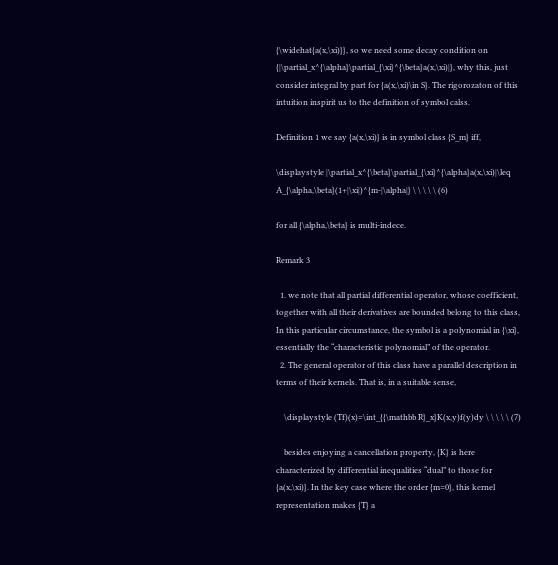{\widehat{a(x,\xi)}}, so we need some decay condition on {|\partial_x^{\alpha}\partial_{\xi}^{\beta}a(x,\xi)|}, why this, just consider integral by part for {a(x,\xi)\in S}. The rigorozaton of this intuition inspirit us to the definition of symbol calss.

Definition 1 we say {a(x,\xi)} is in symbol class {S_m} iff,

\displaystyle |\partial_x^{\beta}\partial_{\xi}^{\alpha}a(x,\xi)|\leq A_{\alpha,\beta}(1+|\xi|)^{m-|\alpha|} \ \ \ \ \ (6)

for all {\alpha,\beta} is multi-indece.

Remark 3

  1. we note that all partial differential operator, whose coefficient, together with all their derivatives are bounded belong to this class, In this particular circumstance, the symbol is a polynomial in {\xi}, essentially the “characteristic polynomial” of the operator.
  2. The general operator of this class have a parallel description in terms of their kernels. That is, in a suitable sense,

    \displaystyle (Tf)(x)=\int_{{\mathbb R}_x}K(x,y)f(y)dy \ \ \ \ \ (7)

    besides enjoying a cancellation property, {K} is here characterized by differential inequalities “dual” to those for {a(x,\xi)}. In the key case where the order {m=0}, this kernel representation makes {T} a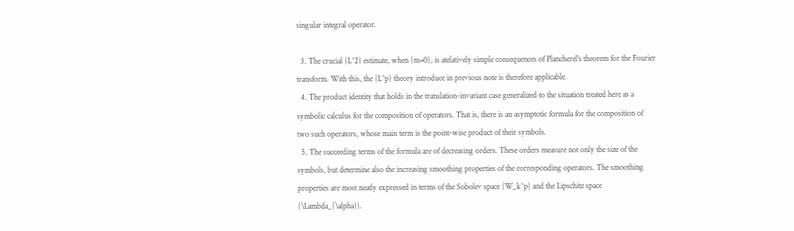singular integral operator.

  3. The crucial {L^2} estimate, when {m=0}, is atelatively simple consequences of Plancherel’s theorem for the Fourier transform. With this, the {L^p} theory introduce in previous note is therefore applicable.
  4. The product identity that holds in the translation-invariant case generalized to the situation treated here as a symbolic calculus for the composition of operators. That is, there is an asymptotic formula for the composition of two such operators, whose main term is the point-wise product of their symbols.
  5. The succeeding terms of the formula are of decreasing orders. These orders measure not only the size of the symbols, but determine also the increasing smoothing properties of the corresponding operators. The smoothing properties are most neatly expressed in terms of the Sobolev space {W_k^p} and the Lipschitz space {\Lambda_{\alpha}}.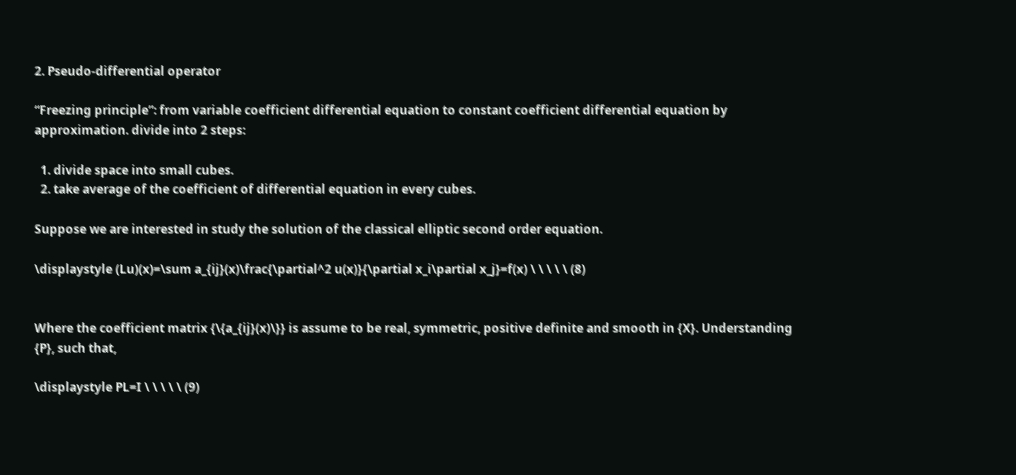2. Pseudo-differential operator

“Freezing principle”: from variable coefficient differential equation to constant coefficient differential equation by approximation. divide into 2 steps:

  1. divide space into small cubes.
  2. take average of the coefficient of differential equation in every cubes.

Suppose we are interested in study the solution of the classical elliptic second order equation.

\displaystyle (Lu)(x)=\sum a_{ij}(x)\frac{\partial^2 u(x)}{\partial x_i\partial x_j}=f(x) \ \ \ \ \ (8)


Where the coefficient matrix {\{a_{ij}(x)\}} is assume to be real, symmetric, positive definite and smooth in {X}. Understanding {P}, such that,

\displaystyle PL=I \ \ \ \ \ (9)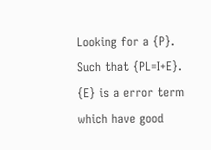Looking for a {P}. Such that {PL=I+E}. {E} is a error term which have good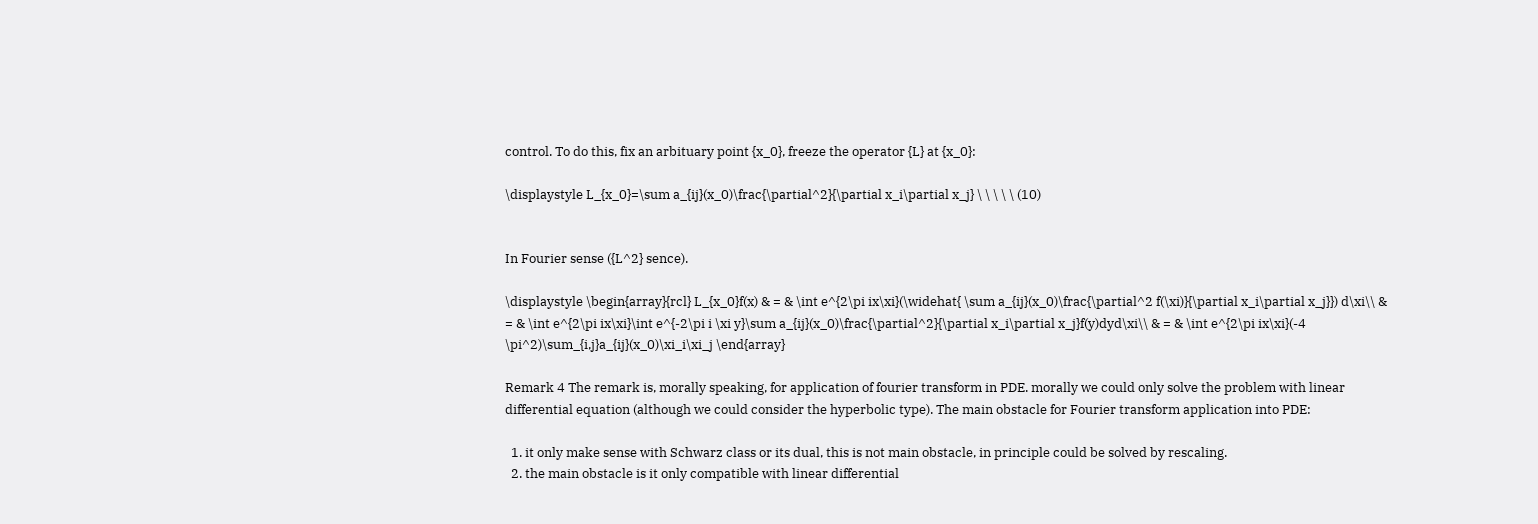control. To do this, fix an arbituary point {x_0}, freeze the operator {L} at {x_0}:

\displaystyle L_{x_0}=\sum a_{ij}(x_0)\frac{\partial^2}{\partial x_i\partial x_j} \ \ \ \ \ (10)


In Fourier sense ({L^2} sence).

\displaystyle \begin{array}{rcl} L_{x_0}f(x) & = & \int e^{2\pi ix\xi}(\widehat{ \sum a_{ij}(x_0)\frac{\partial^2 f(\xi)}{\partial x_i\partial x_j}}) d\xi\\ & = & \int e^{2\pi ix\xi}\int e^{-2\pi i \xi y}\sum a_{ij}(x_0)\frac{\partial^2}{\partial x_i\partial x_j}f(y)dyd\xi\\ & = & \int e^{2\pi ix\xi}(-4 \pi^2)\sum_{i,j}a_{ij}(x_0)\xi_i\xi_j \end{array}

Remark 4 The remark is, morally speaking, for application of fourier transform in PDE. morally we could only solve the problem with linear differential equation (although we could consider the hyperbolic type). The main obstacle for Fourier transform application into PDE:

  1. it only make sense with Schwarz class or its dual, this is not main obstacle, in principle could be solved by rescaling.
  2. the main obstacle is it only compatible with linear differential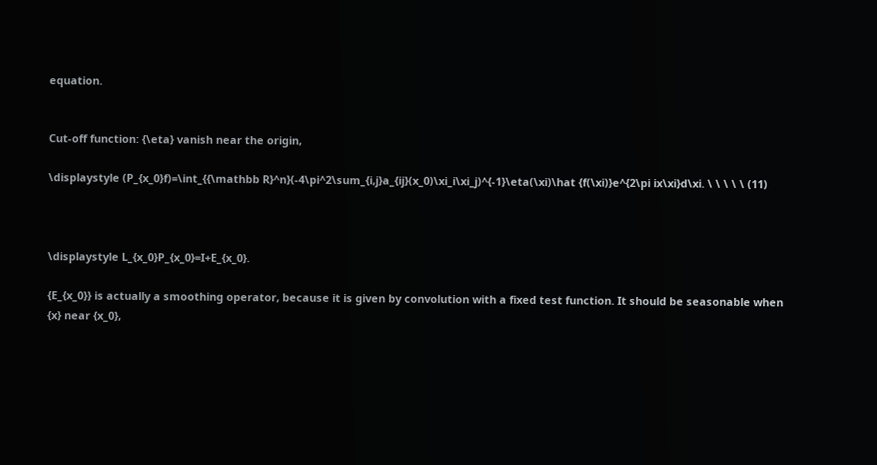equation.


Cut-off function: {\eta} vanish near the origin,

\displaystyle (P_{x_0}f)=\int_{{\mathbb R}^n}(-4\pi^2\sum_{i,j}a_{ij}(x_0)\xi_i\xi_j)^{-1}\eta(\xi)\hat {f(\xi)}e^{2\pi ix\xi}d\xi. \ \ \ \ \ (11)



\displaystyle L_{x_0}P_{x_0}=I+E_{x_0}.

{E_{x_0}} is actually a smoothing operator, because it is given by convolution with a fixed test function. It should be seasonable when {x} near {x_0},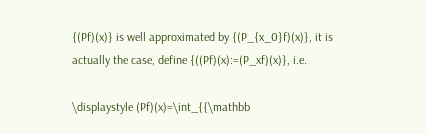{(Pf)(x)} is well approximated by {(P_{x_0}f)(x)}, it is actually the case, define {((Pf)(x):=(P_xf)(x)}, i.e.

\displaystyle (Pf)(x)=\int_{{\mathbb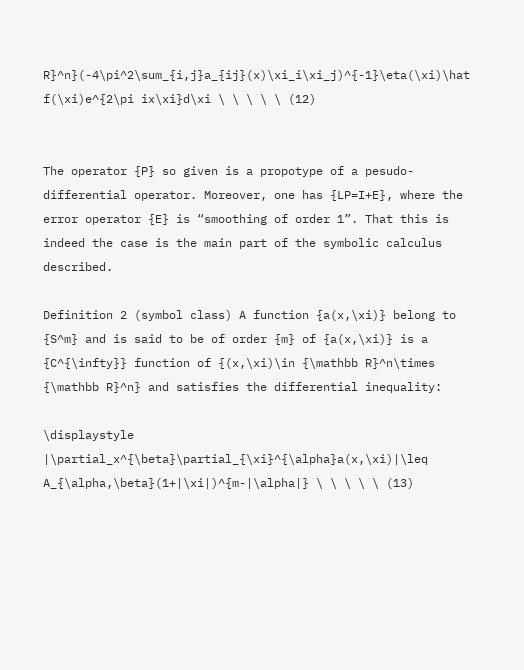R}^n}(-4\pi^2\sum_{i,j}a_{ij}(x)\xi_i\xi_j)^{-1}\eta(\xi)\hat f(\xi)e^{2\pi ix\xi}d\xi \ \ \ \ \ (12)


The operator {P} so given is a propotype of a pesudo-differential operator. Moreover, one has {LP=I+E}, where the error operator {E} is “smoothing of order 1”. That this is indeed the case is the main part of the symbolic calculus described.

Definition 2 (symbol class) A function {a(x,\xi)} belong to {S^m} and is said to be of order {m} of {a(x,\xi)} is a {C^{\infty}} function of {(x,\xi)\in {\mathbb R}^n\times {\mathbb R}^n} and satisfies the differential inequality:

\displaystyle |\partial_x^{\beta}\partial_{\xi}^{\alpha}a(x,\xi)|\leq A_{\alpha,\beta}(1+|\xi|)^{m-|\alpha|} \ \ \ \ \ (13)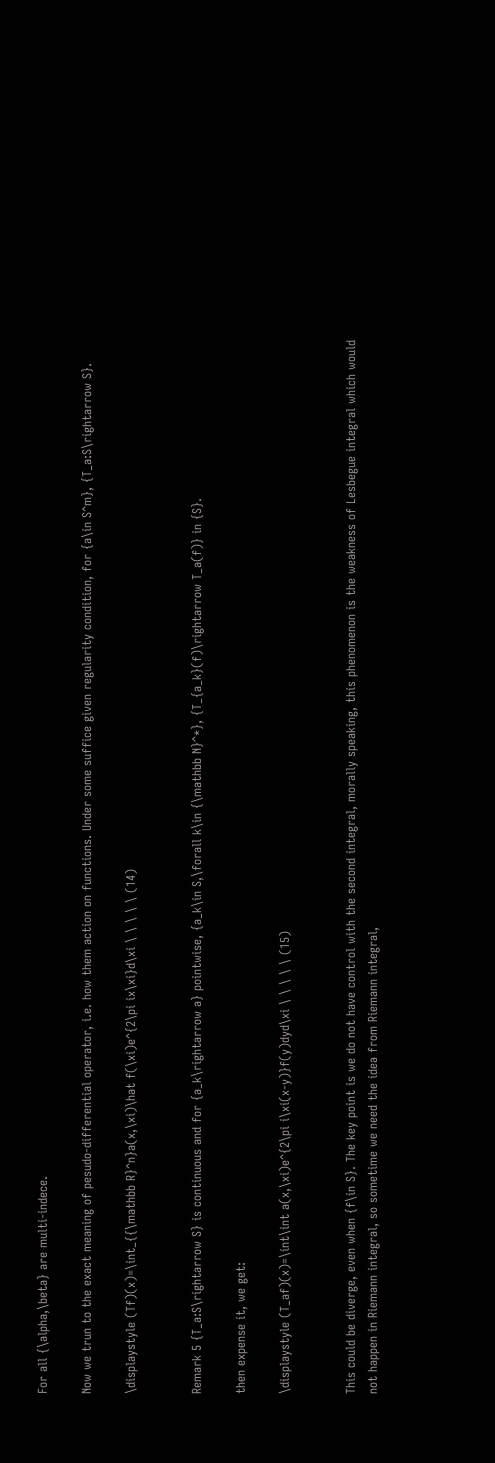For all {\alpha,\beta} are multi-indece.

Now we trun to the exact meaning of pesudo-differential operator, i.e. how them action on functions. Under some suffice given regularity condition, for {a\in S^m}, {T_a:S\rightarrow S}.

\displaystyle (Tf)(x)=\int_{{\mathbb R}^n}a(x,\xi)\hat f(\xi)e^{2\pi ix\xi}d\xi \ \ \ \ \ (14)


Remark 5 {T_a:S\rightarrow S} is continuous and for {a_k\rightarrow a} pointwise, {a_k\in S,\forall k\in {\mathbb N}^*}, {T_{a_k}(f)\rightarrow T_a(f)} in {S}.

then expense it, we get:

\displaystyle (T_af)(x)=\int\int a(x,\xi)e^{2\pi i\xi(x-y)}f(y)dyd\xi \ \ \ \ \ (15)


This could be diverge, even when {f\in S}. The key point is we do not have control with the second integral, morally speaking, this phenomenon is the weakness of Lesbegue integral which would not happen in Riemann integral, so sometime we need the idea from Riemann integral,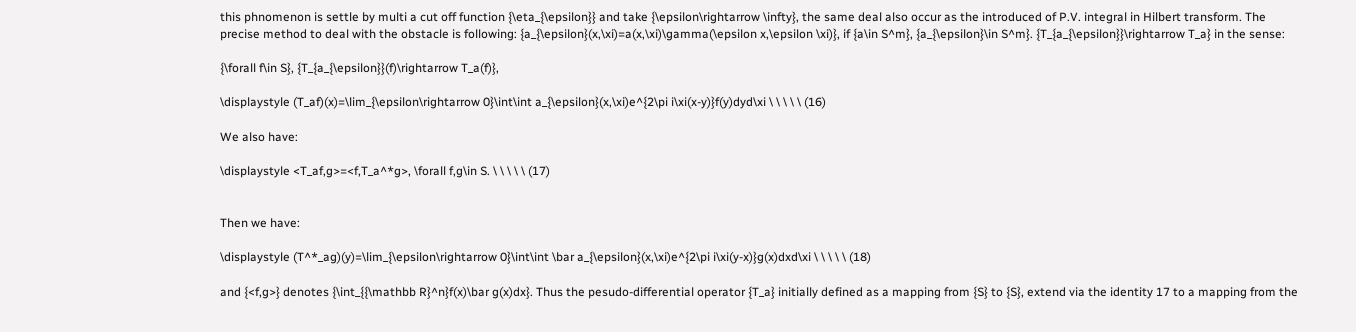this phnomenon is settle by multi a cut off function {\eta_{\epsilon}} and take {\epsilon\rightarrow \infty}, the same deal also occur as the introduced of P.V. integral in Hilbert transform. The precise method to deal with the obstacle is following: {a_{\epsilon}(x,\xi)=a(x,\xi)\gamma(\epsilon x,\epsilon \xi)}, if {a\in S^m}, {a_{\epsilon}\in S^m}. {T_{a_{\epsilon}}\rightarrow T_a} in the sense:

{\forall f\in S}, {T_{a_{\epsilon}}(f)\rightarrow T_a(f)},

\displaystyle (T_af)(x)=\lim_{\epsilon\rightarrow 0}\int\int a_{\epsilon}(x,\xi)e^{2\pi i\xi(x-y)}f(y)dyd\xi \ \ \ \ \ (16)

We also have:

\displaystyle <T_af,g>=<f,T_a^*g>, \forall f,g\in S. \ \ \ \ \ (17)


Then we have:

\displaystyle (T^*_ag)(y)=\lim_{\epsilon\rightarrow 0}\int\int \bar a_{\epsilon}(x,\xi)e^{2\pi i\xi(y-x)}g(x)dxd\xi \ \ \ \ \ (18)

and {<f,g>} denotes {\int_{{\mathbb R}^n}f(x)\bar g(x)dx}. Thus the pesudo-differential operator {T_a} initially defined as a mapping from {S} to {S}, extend via the identity 17 to a mapping from the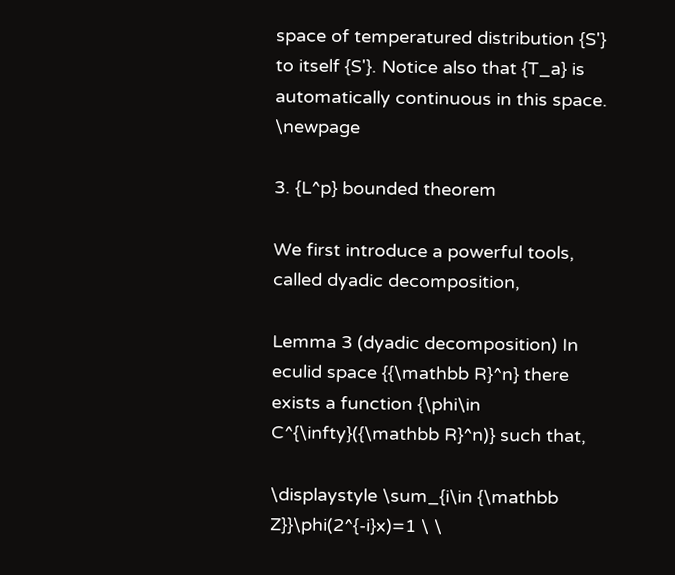space of temperatured distribution {S'} to itself {S'}. Notice also that {T_a} is automatically continuous in this space. \newpage

3. {L^p} bounded theorem

We first introduce a powerful tools, called dyadic decomposition,

Lemma 3 (dyadic decomposition) In eculid space {{\mathbb R}^n} there exists a function {\phi\in C^{\infty}({\mathbb R}^n)} such that,

\displaystyle \sum_{i\in {\mathbb Z}}\phi(2^{-i}x)=1 \ \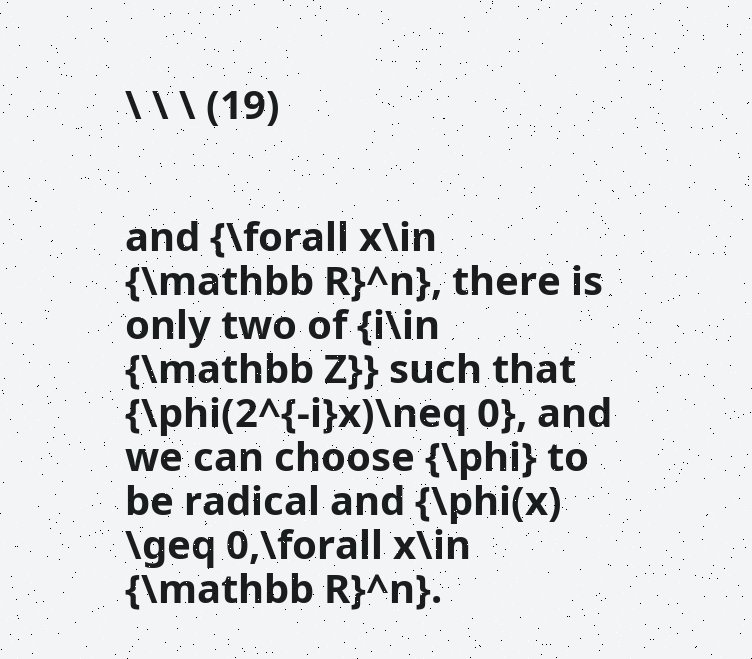\ \ \ (19)


and {\forall x\in {\mathbb R}^n}, there is only two of {i\in {\mathbb Z}} such that {\phi(2^{-i}x)\neq 0}, and we can choose {\phi} to be radical and {\phi(x) \geq 0,\forall x\in {\mathbb R}^n}.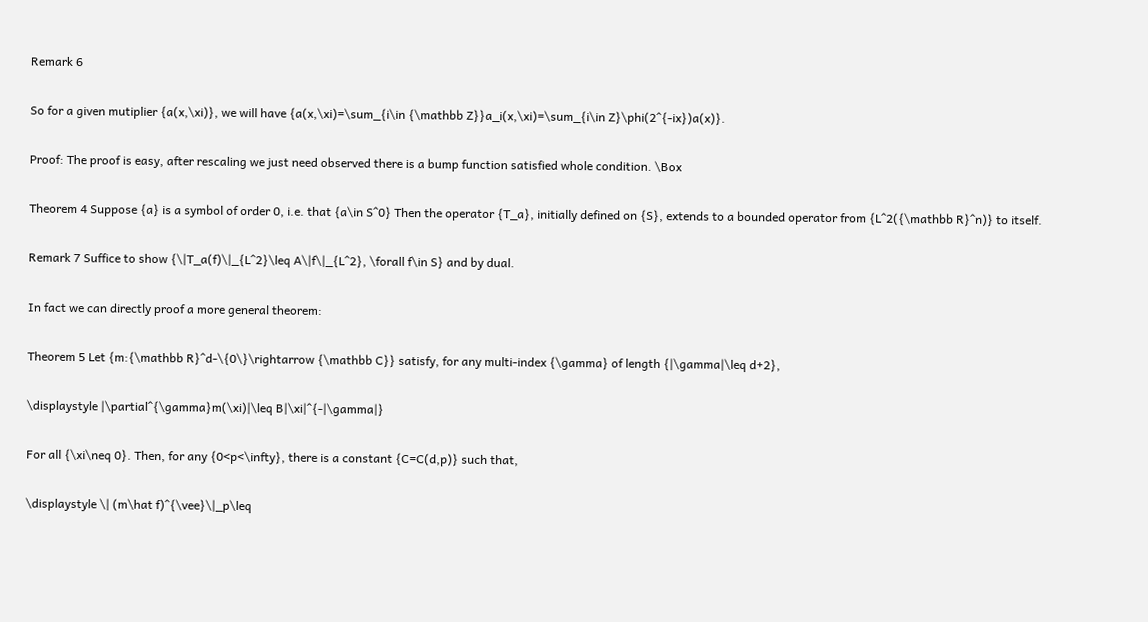Remark 6

So for a given mutiplier {a(x,\xi)}, we will have {a(x,\xi)=\sum_{i\in {\mathbb Z}}a_i(x,\xi)=\sum_{i\in Z}\phi(2^{-ix})a(x)}.

Proof: The proof is easy, after rescaling we just need observed there is a bump function satisfied whole condition. \Box

Theorem 4 Suppose {a} is a symbol of order 0, i.e. that {a\in S^0} Then the operator {T_a}, initially defined on {S}, extends to a bounded operator from {L^2({\mathbb R}^n)} to itself.

Remark 7 Suffice to show {\|T_a(f)\|_{L^2}\leq A\|f\|_{L^2}, \forall f\in S} and by dual.

In fact we can directly proof a more general theorem:

Theorem 5 Let {m:{\mathbb R}^d-\{0\}\rightarrow {\mathbb C}} satisfy, for any multi-index {\gamma} of length {|\gamma|\leq d+2},

\displaystyle |\partial^{\gamma}m(\xi)|\leq B|\xi|^{-|\gamma|}

For all {\xi\neq 0}. Then, for any {0<p<\infty}, there is a constant {C=C(d,p)} such that,

\displaystyle \| (m\hat f)^{\vee}\|_p\leq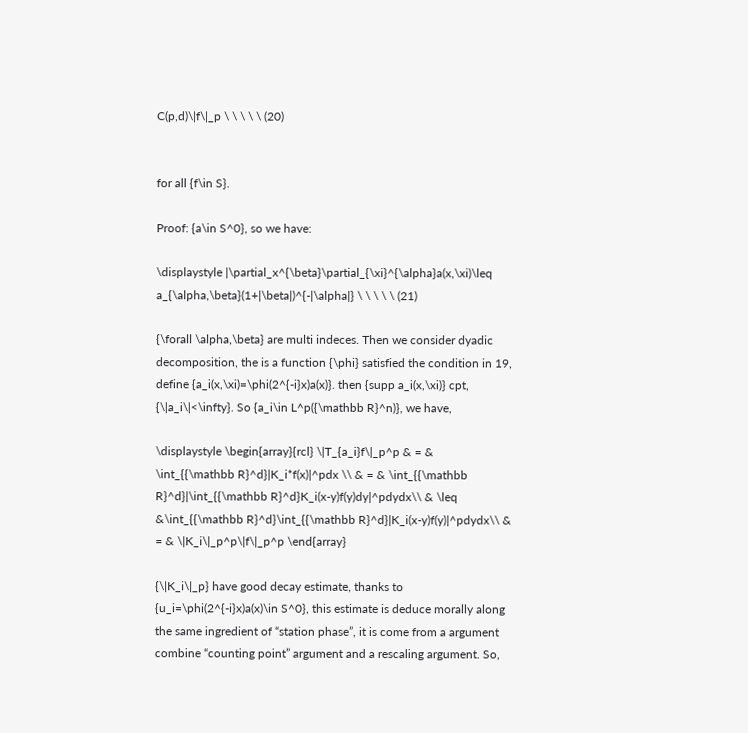C(p,d)\|f\|_p \ \ \ \ \ (20)


for all {f\in S}.

Proof: {a\in S^0}, so we have:

\displaystyle |\partial_x^{\beta}\partial_{\xi}^{\alpha}a(x,\xi)\leq a_{\alpha,\beta}(1+|\beta|)^{-|\alpha|} \ \ \ \ \ (21)

{\forall \alpha,\beta} are multi indeces. Then we consider dyadic decomposition, the is a function {\phi} satisfied the condition in 19, define {a_i(x,\xi)=\phi(2^{-i}x)a(x)}. then {supp a_i(x,\xi)} cpt, {\|a_i\|<\infty}. So {a_i\in L^p({\mathbb R}^n)}, we have,

\displaystyle \begin{array}{rcl} \|T_{a_i}f\|_p^p & = & \int_{{\mathbb R}^d}|K_i*f(x)|^pdx \\ & = & \int_{{\mathbb R}^d}|\int_{{\mathbb R}^d}K_i(x-y)f(y)dy|^pdydx\\ & \leq &\int_{{\mathbb R}^d}\int_{{\mathbb R}^d}|K_i(x-y)f(y)|^pdydx\\ & = & \|K_i\|_p^p\|f\|_p^p \end{array}

{\|K_i\|_p} have good decay estimate, thanks to {u_i=\phi(2^{-i}x)a(x)\in S^0}, this estimate is deduce morally along the same ingredient of “station phase”, it is come from a argument combine “counting point” argument and a rescaling argument. So,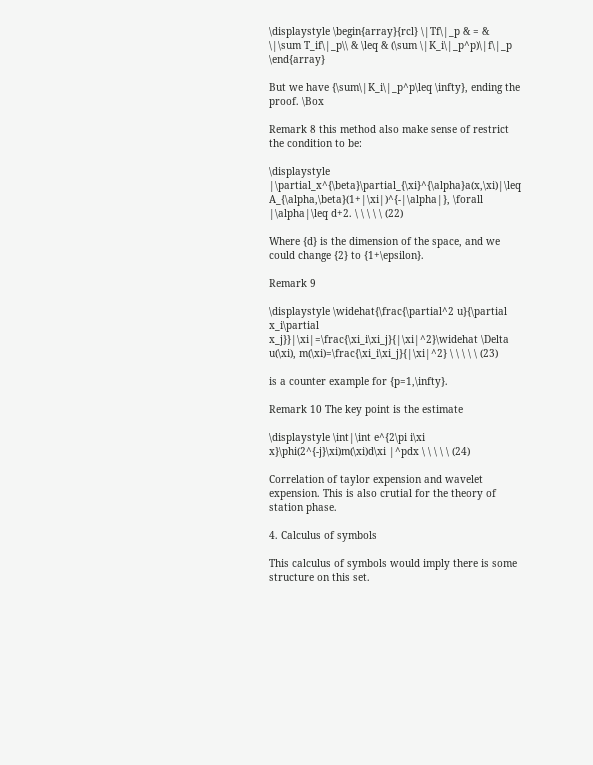\displaystyle \begin{array}{rcl} \|Tf\|_p & = & \|\sum T_if\|_p\\ & \leq & (\sum \|K_i\|_p^p)\|f\|_p \end{array}

But we have {\sum\|K_i\|_p^p\leq \infty}, ending the proof. \Box

Remark 8 this method also make sense of restrict the condition to be:

\displaystyle |\partial_x^{\beta}\partial_{\xi}^{\alpha}a(x,\xi)|\leq A_{\alpha,\beta}(1+|\xi|)^{-|\alpha|}, \forall |\alpha|\leq d+2. \ \ \ \ \ (22)

Where {d} is the dimension of the space, and we could change {2} to {1+\epsilon}.

Remark 9

\displaystyle \widehat{\frac{\partial^2 u}{\partial x_i\partial x_j}}|\xi|=\frac{\xi_i\xi_j}{|\xi|^2}\widehat \Delta u(\xi), m(\xi)=\frac{\xi_i\xi_j}{|\xi|^2} \ \ \ \ \ (23)

is a counter example for {p=1,\infty}.

Remark 10 The key point is the estimate

\displaystyle \int|\int e^{2\pi i\xi x}\phi(2^{-j}\xi)m(\xi)d\xi |^pdx \ \ \ \ \ (24)

Correlation of taylor expension and wavelet expension. This is also crutial for the theory of station phase.

4. Calculus of symbols

This calculus of symbols would imply there is some structure on this set.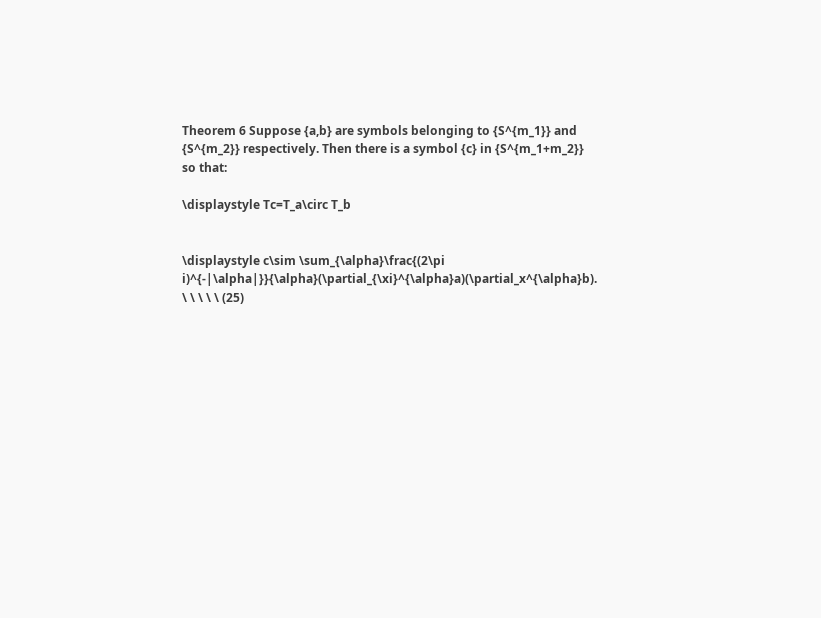Theorem 6 Suppose {a,b} are symbols belonging to {S^{m_1}} and {S^{m_2}} respectively. Then there is a symbol {c} in {S^{m_1+m_2}} so that:

\displaystyle Tc=T_a\circ T_b


\displaystyle c\sim \sum_{\alpha}\frac{(2\pi i)^{-|\alpha|}}{\alpha}(\partial_{\xi}^{\alpha}a)(\partial_x^{\alpha}b). \ \ \ \ \ (25)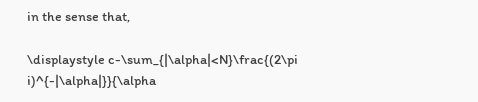in the sense that,

\displaystyle c-\sum_{|\alpha|<N}\frac{(2\pi i)^{-|\alpha|}}{\alpha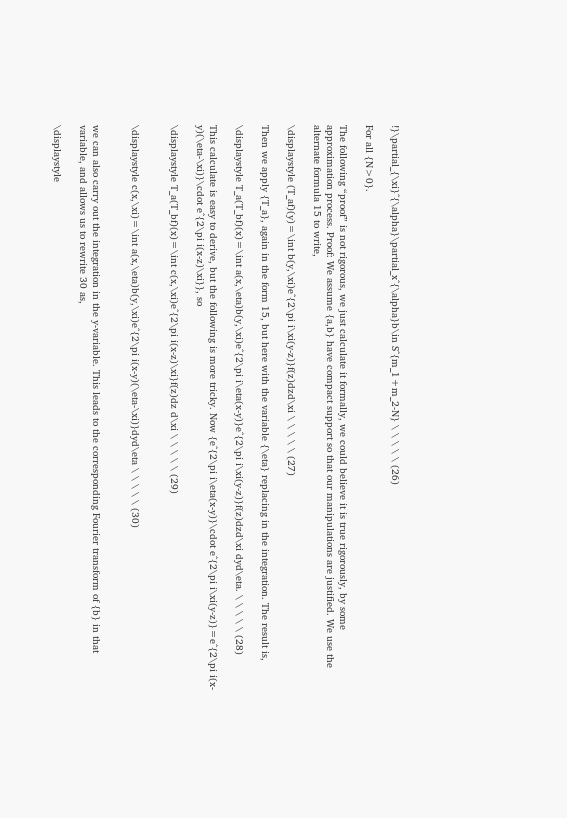!}\partial_{\xi}^{\alpha}\partial_x^{\alpha}b\in S^{m_1+m_2-N} \ \ \ \ \ (26)

For all {N>0}.

The following “proof” is not rigorous, we just calculate it formally, we could believe it is true rigorously, by some approximation process. Proof: We assume {a,b} have compact support so that our manipulations are justified. We use the alternate formula 15 to write,

\displaystyle (T_af)(y)=\int b(y,\xi)e^{2\pi i\xi(y-z)}f(z)dzd\xi \ \ \ \ \ (27)

Then we apply {T_a}, again in the form 15, but here with the variable {\eta} replacing in the integration. The result is,

\displaystyle T_a(T_bf)(x)=\int a(x,\eta)b(y,\xi)e^{2\pi i\eta(x-y)}e^{2\pi i\xi(y-z)}f(z)dzd\xi dyd\eta. \ \ \ \ \ (28)

This calculate is easy to derive, but the following is more tricky. Now {e^{2\pi i\eta(x-y)}\cdot e^{2\pi i\xi(y-z)}=e^{2\pi i(x-y)(\eta-\xi)}\cdot e^{2\pi i(x-z)\xi}}, so

\displaystyle T_a(T_bf)(x)=\int c(x,\xi)e^{2\pi i(x-z)\xi}f(z)dz d\xi \ \ \ \ \ (29)


\displaystyle c(x,\xi)=\int a(x,\eta)b(y,\xi)e^{2\pi i(x-y)(\eta-\xi)}dyd\eta \ \ \ \ \ (30)


we can also carry out the integration in the y-variable. This leads to the corresponding Fourier transform of {b} in that variable, and allows us to rewrite 30 as,

\displaystyle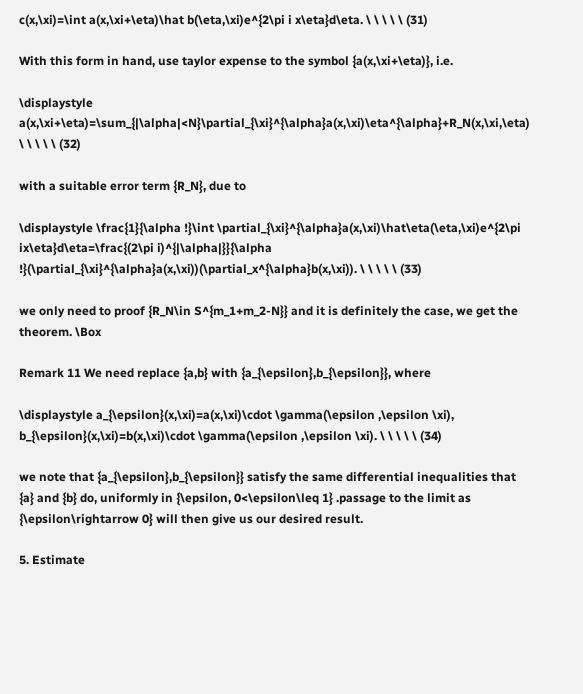c(x,\xi)=\int a(x,\xi+\eta)\hat b(\eta,\xi)e^{2\pi i x\eta}d\eta. \ \ \ \ \ (31)

With this form in hand, use taylor expense to the symbol {a(x,\xi+\eta)}, i.e.

\displaystyle a(x,\xi+\eta)=\sum_{|\alpha|<N}\partial_{\xi}^{\alpha}a(x,\xi)\eta^{\alpha}+R_N(x,\xi,\eta) \ \ \ \ \ (32)

with a suitable error term {R_N}, due to

\displaystyle \frac{1}{\alpha !}\int \partial_{\xi}^{\alpha}a(x,\xi)\hat\eta(\eta,\xi)e^{2\pi ix\eta}d\eta=\frac{(2\pi i)^{|\alpha|}}{\alpha !}(\partial_{\xi}^{\alpha}a(x,\xi))(\partial_x^{\alpha}b(x,\xi)). \ \ \ \ \ (33)

we only need to proof {R_N\in S^{m_1+m_2-N}} and it is definitely the case, we get the theorem. \Box

Remark 11 We need replace {a,b} with {a_{\epsilon},b_{\epsilon}}, where

\displaystyle a_{\epsilon}(x,\xi)=a(x,\xi)\cdot \gamma(\epsilon ,\epsilon \xi), b_{\epsilon}(x,\xi)=b(x,\xi)\cdot \gamma(\epsilon ,\epsilon \xi). \ \ \ \ \ (34)

we note that {a_{\epsilon},b_{\epsilon}} satisfy the same differential inequalities that {a} and {b} do, uniformly in {\epsilon, 0<\epsilon\leq 1} .passage to the limit as {\epsilon\rightarrow 0} will then give us our desired result.

5. Estimate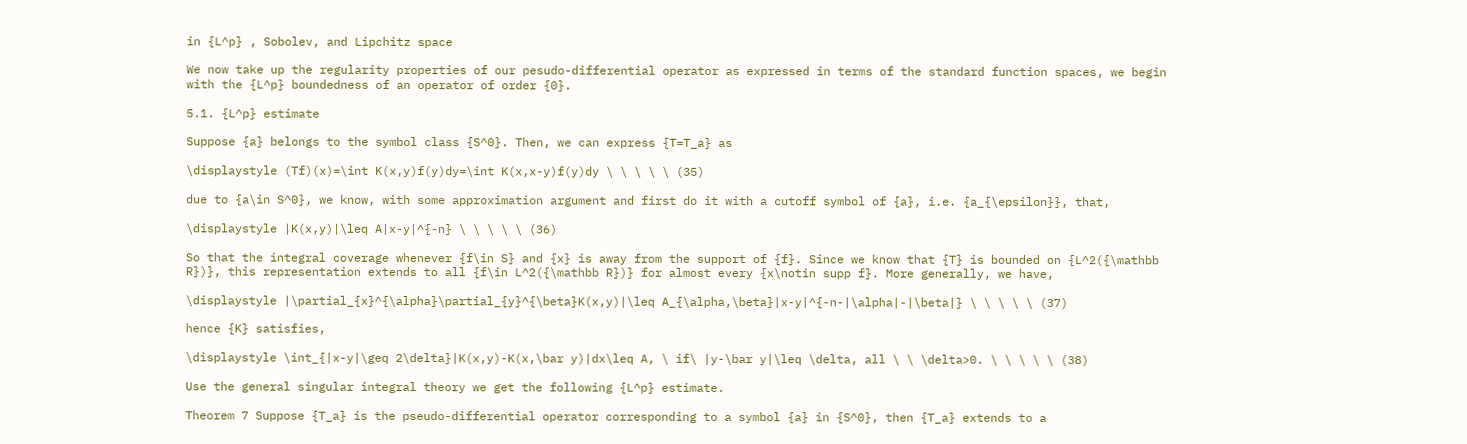in {L^p} , Sobolev, and Lipchitz space

We now take up the regularity properties of our pesudo-differential operator as expressed in terms of the standard function spaces, we begin with the {L^p} boundedness of an operator of order {0}.

5.1. {L^p} estimate

Suppose {a} belongs to the symbol class {S^0}. Then, we can express {T=T_a} as

\displaystyle (Tf)(x)=\int K(x,y)f(y)dy=\int K(x,x-y)f(y)dy \ \ \ \ \ (35)

due to {a\in S^0}, we know, with some approximation argument and first do it with a cutoff symbol of {a}, i.e. {a_{\epsilon}}, that,

\displaystyle |K(x,y)|\leq A|x-y|^{-n} \ \ \ \ \ (36)

So that the integral coverage whenever {f\in S} and {x} is away from the support of {f}. Since we know that {T} is bounded on {L^2({\mathbb R})}, this representation extends to all {f\in L^2({\mathbb R})} for almost every {x\notin supp f}. More generally, we have,

\displaystyle |\partial_{x}^{\alpha}\partial_{y}^{\beta}K(x,y)|\leq A_{\alpha,\beta}|x-y|^{-n-|\alpha|-|\beta|} \ \ \ \ \ (37)

hence {K} satisfies,

\displaystyle \int_{|x-y|\geq 2\delta}|K(x,y)-K(x,\bar y)|dx\leq A, \ if\ |y-\bar y|\leq \delta, all \ \ \delta>0. \ \ \ \ \ (38)

Use the general singular integral theory we get the following {L^p} estimate.

Theorem 7 Suppose {T_a} is the pseudo-differential operator corresponding to a symbol {a} in {S^0}, then {T_a} extends to a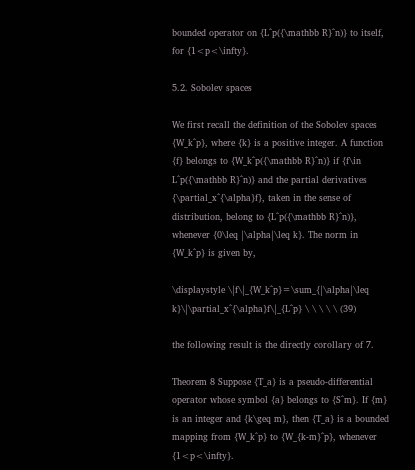bounded operator on {L^p({\mathbb R}^n)} to itself, for {1<p<\infty}.

5.2. Sobolev spaces

We first recall the definition of the Sobolev spaces {W_k^p}, where {k} is a positive integer. A function {f} belongs to {W_k^p({\mathbb R}^n)} if {f\in L^p({\mathbb R}^n)} and the partial derivatives {\partial_x^{\alpha}f}, taken in the sense of distribution, belong to {L^p({\mathbb R}^n)}, whenever {0\leq |\alpha|\leq k}. The norm in {W_k^p} is given by,

\displaystyle \|f\|_{W_k^p}=\sum_{|\alpha|\leq k}\|\partial_x^{\alpha}f\|_{L^p} \ \ \ \ \ (39)

the following result is the directly corollary of 7.

Theorem 8 Suppose {T_a} is a pseudo-differential operator whose symbol {a} belongs to {S^m}. If {m} is an integer and {k\geq m}, then {T_a} is a bounded mapping from {W_k^p} to {W_{k-m}^p}, whenever {1<p<\infty}.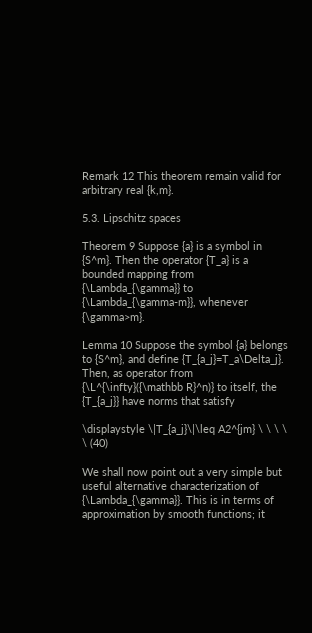Remark 12 This theorem remain valid for arbitrary real {k,m}.

5.3. Lipschitz spaces

Theorem 9 Suppose {a} is a symbol in {S^m}. Then the operator {T_a} is a bounded mapping from {\Lambda_{\gamma}} to {\Lambda_{\gamma-m}}, whenever {\gamma>m}.

Lemma 10 Suppose the symbol {a} belongs to {S^m}, and define {T_{a_j}=T_a\Delta_j}. Then, as operator from {\L^{\infty}({\mathbb R}^n)} to itself, the {T_{a_j}} have norms that satisfy

\displaystyle \|T_{a_j}\|\leq A2^{jm} \ \ \ \ \ (40)

We shall now point out a very simple but useful alternative characterization of {\Lambda_{\gamma}}. This is in terms of approximation by smooth functions; it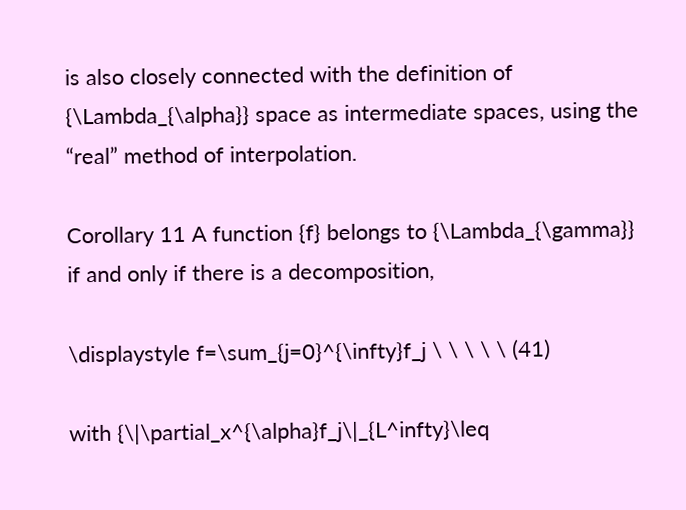is also closely connected with the definition of {\Lambda_{\alpha}} space as intermediate spaces, using the “real” method of interpolation.

Corollary 11 A function {f} belongs to {\Lambda_{\gamma}} if and only if there is a decomposition,

\displaystyle f=\sum_{j=0}^{\infty}f_j \ \ \ \ \ (41)

with {\|\partial_x^{\alpha}f_j\|_{L^infty}\leq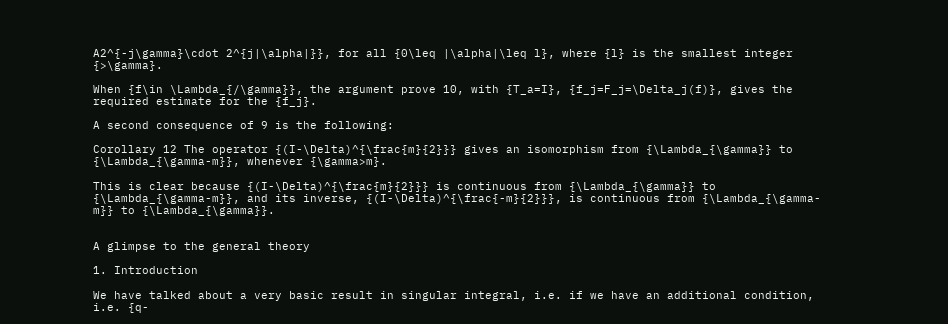A2^{-j\gamma}\cdot 2^{j|\alpha|}}, for all {0\leq |\alpha|\leq l}, where {l} is the smallest integer {>\gamma}.

When {f\in \Lambda_{/\gamma}}, the argument prove 10, with {T_a=I}, {f_j=F_j=\Delta_j(f)}, gives the required estimate for the {f_j}.

A second consequence of 9 is the following:

Corollary 12 The operator {(I-\Delta)^{\frac{m}{2}}} gives an isomorphism from {\Lambda_{\gamma}} to {\Lambda_{\gamma-m}}, whenever {\gamma>m}.

This is clear because {(I-\Delta)^{\frac{m}{2}}} is continuous from {\Lambda_{\gamma}} to {\Lambda_{\gamma-m}}, and its inverse, {(I-\Delta)^{\frac{-m}{2}}}, is continuous from {\Lambda_{\gamma-m}} to {\Lambda_{\gamma}}.


A glimpse to the general theory

1. Introduction

We have talked about a very basic result in singular integral, i.e. if we have an additional condition, i.e. {q-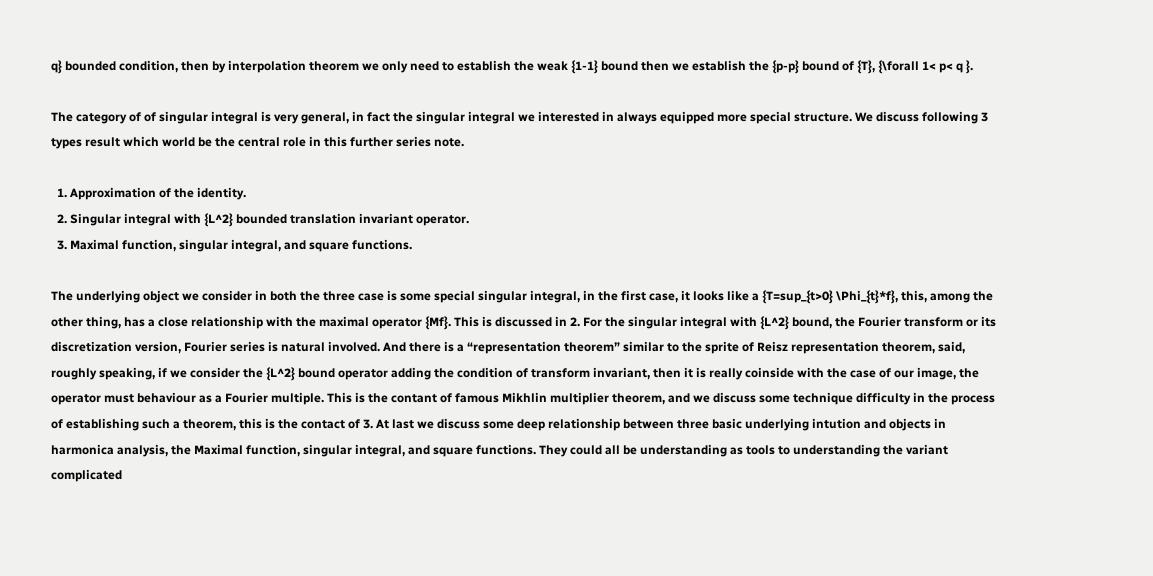q} bounded condition, then by interpolation theorem we only need to establish the weak {1-1} bound then we establish the {p-p} bound of {T}, {\forall 1< p< q }.

The category of of singular integral is very general, in fact the singular integral we interested in always equipped more special structure. We discuss following 3 types result which world be the central role in this further series note.

  1. Approximation of the identity.
  2. Singular integral with {L^2} bounded translation invariant operator.
  3. Maximal function, singular integral, and square functions.

The underlying object we consider in both the three case is some special singular integral, in the first case, it looks like a {T=sup_{t>0} \Phi_{t}*f}, this, among the other thing, has a close relationship with the maximal operator {Mf}. This is discussed in 2. For the singular integral with {L^2} bound, the Fourier transform or its discretization version, Fourier series is natural involved. And there is a “representation theorem” similar to the sprite of Reisz representation theorem, said, roughly speaking, if we consider the {L^2} bound operator adding the condition of transform invariant, then it is really coinside with the case of our image, the operator must behaviour as a Fourier multiple. This is the contant of famous Mikhlin multiplier theorem, and we discuss some technique difficulty in the process of establishing such a theorem, this is the contact of 3. At last we discuss some deep relationship between three basic underlying intution and objects in harmonica analysis, the Maximal function, singular integral, and square functions. They could all be understanding as tools to understanding the variant complicated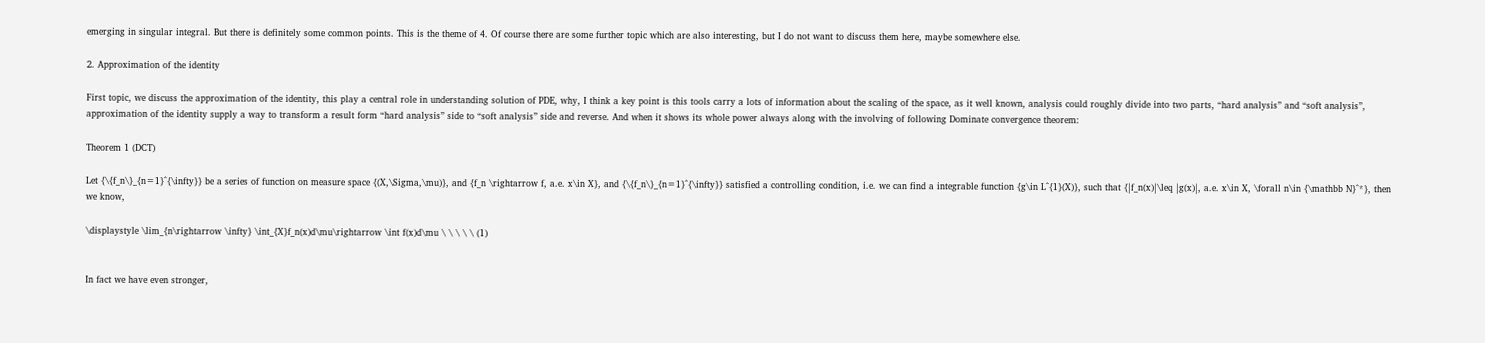emerging in singular integral. But there is definitely some common points. This is the theme of 4. Of course there are some further topic which are also interesting, but I do not want to discuss them here, maybe somewhere else.

2. Approximation of the identity

First topic, we discuss the approximation of the identity, this play a central role in understanding solution of PDE, why, I think a key point is this tools carry a lots of information about the scaling of the space, as it well known, analysis could roughly divide into two parts, “hard analysis” and “soft analysis”, approximation of the identity supply a way to transform a result form “hard analysis” side to “soft analysis” side and reverse. And when it shows its whole power always along with the involving of following Dominate convergence theorem:

Theorem 1 (DCT)

Let {\{f_n\}_{n=1}^{\infty}} be a series of function on measure space {(X,\Sigma,\mu)}, and {f_n \rightarrow f, a.e. x\in X}, and {\{f_n\}_{n=1}^{\infty}} satisfied a controlling condition, i.e. we can find a integrable function {g\in L^{1}(X)}, such that {|f_n(x)|\leq |g(x)|, a.e. x\in X, \forall n\in {\mathbb N}^*}, then we know,

\displaystyle \lim_{n\rightarrow \infty} \int_{X}f_n(x)d\mu\rightarrow \int f(x)d\mu \ \ \ \ \ (1)


In fact we have even stronger,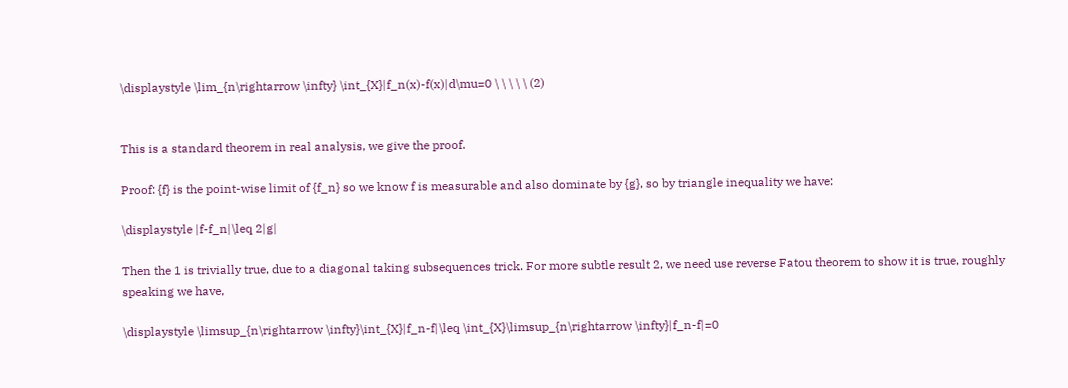\displaystyle \lim_{n\rightarrow \infty} \int_{X}|f_n(x)-f(x)|d\mu=0 \ \ \ \ \ (2)


This is a standard theorem in real analysis, we give the proof.

Proof: {f} is the point-wise limit of {f_n} so we know f is measurable and also dominate by {g}, so by triangle inequality we have:

\displaystyle |f-f_n|\leq 2|g|

Then the 1 is trivially true, due to a diagonal taking subsequences trick. For more subtle result 2, we need use reverse Fatou theorem to show it is true, roughly speaking we have,

\displaystyle \limsup_{n\rightarrow \infty}\int_{X}|f_n-f|\leq \int_{X}\limsup_{n\rightarrow \infty}|f_n-f|=0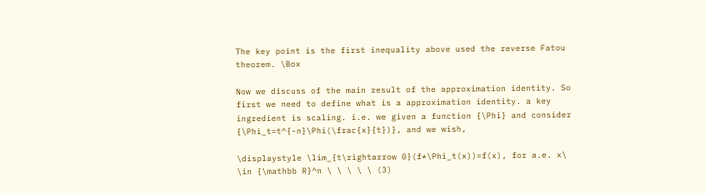The key point is the first inequality above used the reverse Fatou theorem. \Box

Now we discuss of the main result of the approximation identity. So first we need to define what is a approximation identity. a key ingredient is scaling. i.e. we given a function {\Phi} and consider {\Phi_t=t^{-n}\Phi(\frac{x}{t})}, and we wish,

\displaystyle \lim_{t\rightarrow 0}(f*\Phi_t(x))=f(x), for a.e. x\ \in {\mathbb R}^n \ \ \ \ \ (3)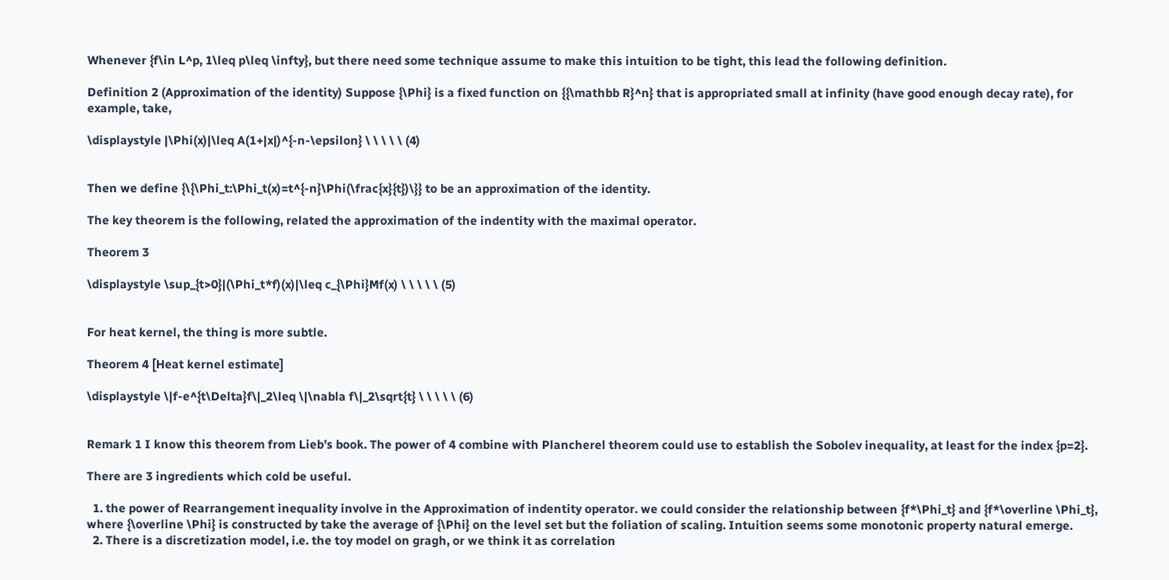Whenever {f\in L^p, 1\leq p\leq \infty}, but there need some technique assume to make this intuition to be tight, this lead the following definition.

Definition 2 (Approximation of the identity) Suppose {\Phi} is a fixed function on {{\mathbb R}^n} that is appropriated small at infinity (have good enough decay rate), for example, take,

\displaystyle |\Phi(x)|\leq A(1+|x|)^{-n-\epsilon} \ \ \ \ \ (4)


Then we define {\{\Phi_t:\Phi_t(x)=t^{-n}\Phi(\frac{x}{t})\}} to be an approximation of the identity.

The key theorem is the following, related the approximation of the indentity with the maximal operator.

Theorem 3

\displaystyle \sup_{t>0}|(\Phi_t*f)(x)|\leq c_{\Phi}Mf(x) \ \ \ \ \ (5)


For heat kernel, the thing is more subtle.

Theorem 4 [Heat kernel estimate]

\displaystyle \|f-e^{t\Delta}f\|_2\leq \|\nabla f\|_2\sqrt{t} \ \ \ \ \ (6)


Remark 1 I know this theorem from Lieb’s book. The power of 4 combine with Plancherel theorem could use to establish the Sobolev inequality, at least for the index {p=2}.

There are 3 ingredients which cold be useful.

  1. the power of Rearrangement inequality involve in the Approximation of indentity operator. we could consider the relationship between {f*\Phi_t} and {f*\overline \Phi_t}, where {\overline \Phi} is constructed by take the average of {\Phi} on the level set but the foliation of scaling. Intuition seems some monotonic property natural emerge.
  2. There is a discretization model, i.e. the toy model on gragh, or we think it as correlation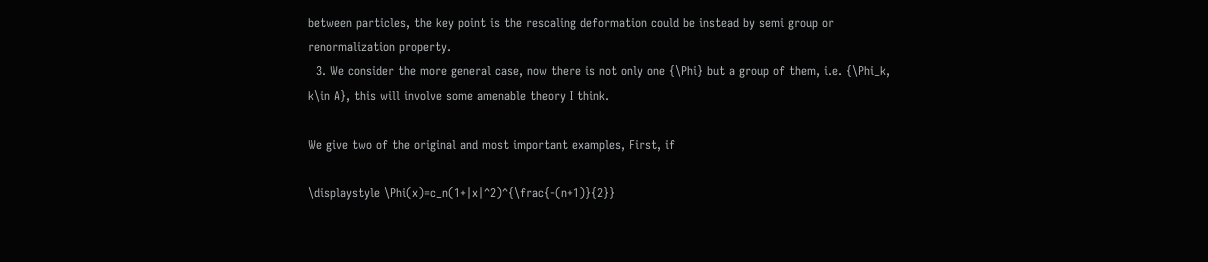between particles, the key point is the rescaling deformation could be instead by semi group or renormalization property.
  3. We consider the more general case, now there is not only one {\Phi} but a group of them, i.e. {\Phi_k, k\in A}, this will involve some amenable theory I think.

We give two of the original and most important examples, First, if

\displaystyle \Phi(x)=c_n(1+|x|^2)^{\frac{-(n+1)}{2}}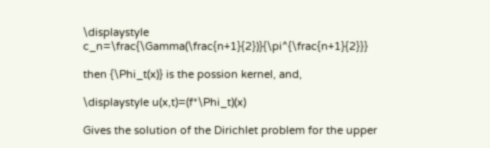\displaystyle c_n=\frac{\Gamma(\frac{n+1}{2})}{\pi^{\frac{n+1}{2}}}

then {\Phi_t(x)} is the possion kernel, and,

\displaystyle u(x,t)=(f*\Phi_t)(x)

Gives the solution of the Dirichlet problem for the upper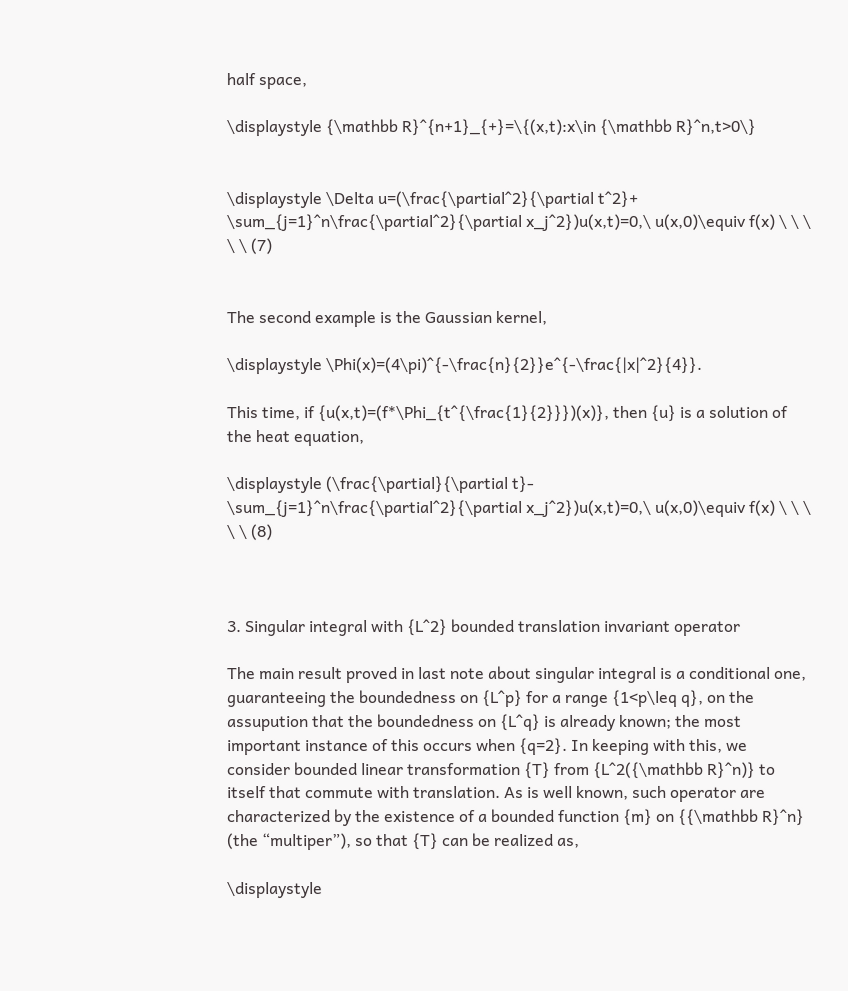half space,

\displaystyle {\mathbb R}^{n+1}_{+}=\{(x,t):x\in {\mathbb R}^n,t>0\}


\displaystyle \Delta u=(\frac{\partial^2}{\partial t^2}+ \sum_{j=1}^n\frac{\partial^2}{\partial x_j^2})u(x,t)=0,\ u(x,0)\equiv f(x) \ \ \ \ \ (7)


The second example is the Gaussian kernel,

\displaystyle \Phi(x)=(4\pi)^{-\frac{n}{2}}e^{-\frac{|x|^2}{4}}.

This time, if {u(x,t)=(f*\Phi_{t^{\frac{1}{2}}})(x)}, then {u} is a solution of the heat equation,

\displaystyle (\frac{\partial}{\partial t}- \sum_{j=1}^n\frac{\partial^2}{\partial x_j^2})u(x,t)=0,\ u(x,0)\equiv f(x) \ \ \ \ \ (8)



3. Singular integral with {L^2} bounded translation invariant operator

The main result proved in last note about singular integral is a conditional one, guaranteeing the boundedness on {L^p} for a range {1<p\leq q}, on the assupution that the boundedness on {L^q} is already known; the most important instance of this occurs when {q=2}. In keeping with this, we consider bounded linear transformation {T} from {L^2({\mathbb R}^n)} to itself that commute with translation. As is well known, such operator are characterized by the existence of a bounded function {m} on {{\mathbb R}^n} (the “multiper”), so that {T} can be realized as,

\displaystyle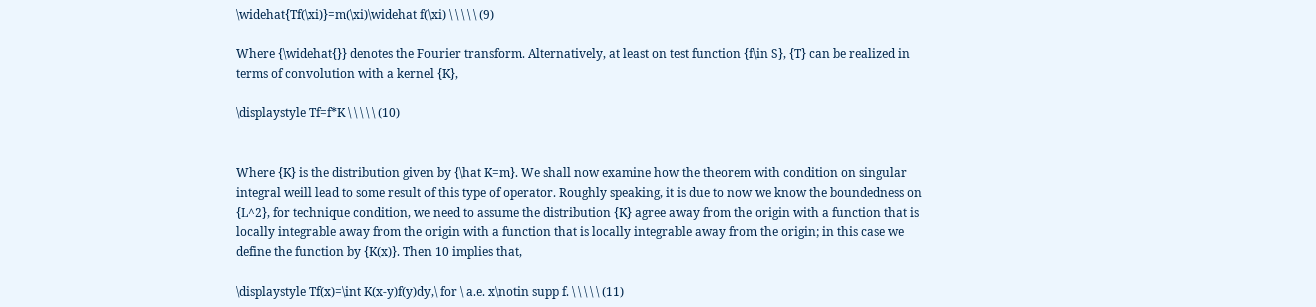\widehat{Tf(\xi)}=m(\xi)\widehat f(\xi) \ \ \ \ \ (9)

Where {\widehat{}} denotes the Fourier transform. Alternatively, at least on test function {f\in S}, {T} can be realized in terms of convolution with a kernel {K},

\displaystyle Tf=f*K \ \ \ \ \ (10)


Where {K} is the distribution given by {\hat K=m}. We shall now examine how the theorem with condition on singular integral weill lead to some result of this type of operator. Roughly speaking, it is due to now we know the boundedness on {L^2}, for technique condition, we need to assume the distribution {K} agree away from the origin with a function that is locally integrable away from the origin with a function that is locally integrable away from the origin; in this case we define the function by {K(x)}. Then 10 implies that,

\displaystyle Tf(x)=\int K(x-y)f(y)dy,\ for \ a.e. x\notin supp f. \ \ \ \ \ (11)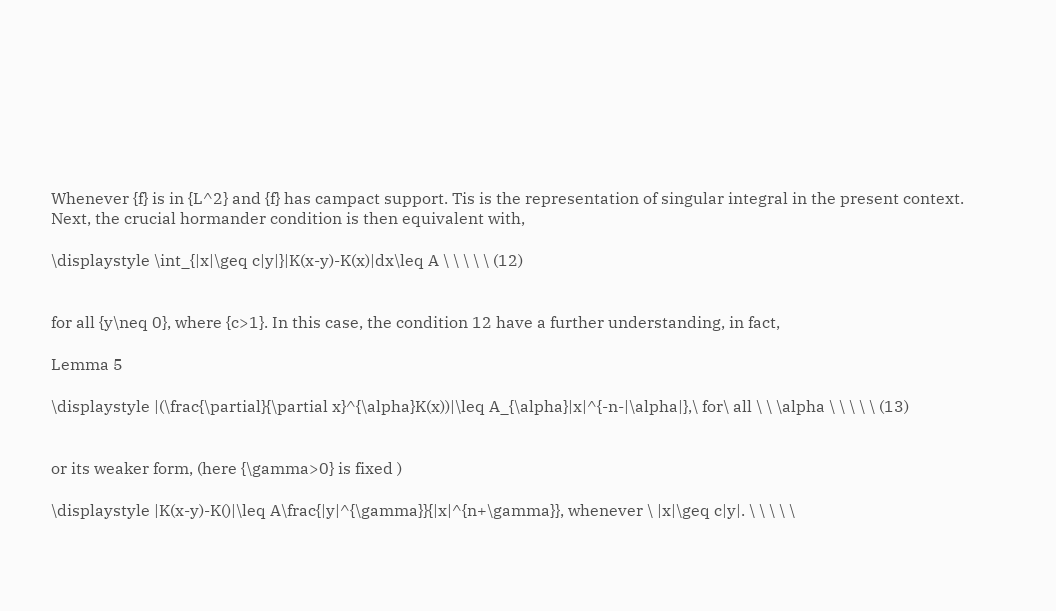Whenever {f} is in {L^2} and {f} has campact support. Tis is the representation of singular integral in the present context. Next, the crucial hormander condition is then equivalent with,

\displaystyle \int_{|x|\geq c|y|}|K(x-y)-K(x)|dx\leq A \ \ \ \ \ (12)


for all {y\neq 0}, where {c>1}. In this case, the condition 12 have a further understanding, in fact,

Lemma 5

\displaystyle |(\frac{\partial}{\partial x}^{\alpha}K(x))|\leq A_{\alpha}|x|^{-n-|\alpha|},\ for\ all \ \ \alpha \ \ \ \ \ (13)


or its weaker form, (here {\gamma>0} is fixed )

\displaystyle |K(x-y)-K()|\leq A\frac{|y|^{\gamma}}{|x|^{n+\gamma}}, whenever \ |x|\geq c|y|. \ \ \ \ \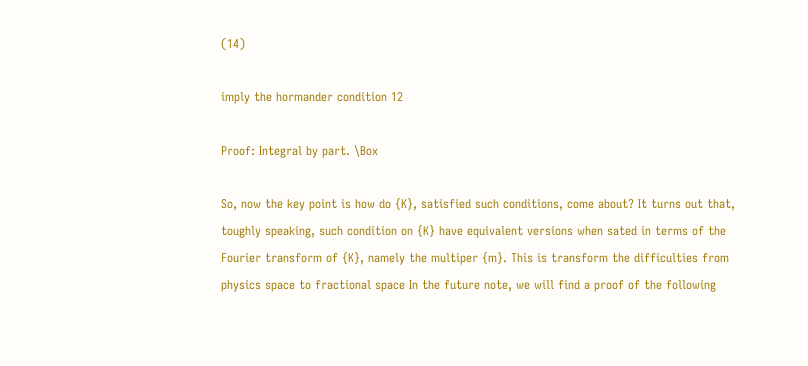(14)

imply the hormander condition 12

Proof: Integral by part. \Box

So, now the key point is how do {K}, satisfied such conditions, come about? It turns out that, toughly speaking, such condition on {K} have equivalent versions when sated in terms of the Fourier transform of {K}, namely the multiper {m}. This is transform the difficulties from physics space to fractional space In the future note, we will find a proof of the following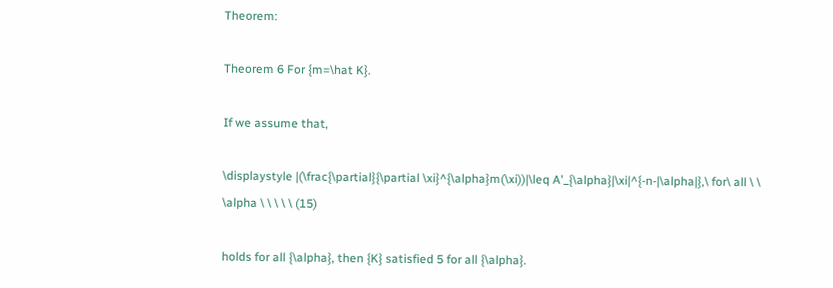Theorem:

Theorem 6 For {m=\hat K}.

If we assume that,

\displaystyle |(\frac{\partial}{\partial \xi}^{\alpha}m(\xi))|\leq A'_{\alpha}|\xi|^{-n-|\alpha|},\ for\ all \ \ \alpha \ \ \ \ \ (15)

holds for all {\alpha}, then {K} satisfied 5 for all {\alpha}.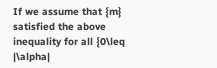If we assume that {m} satisfied the above inequality for all {0\leq |\alpha|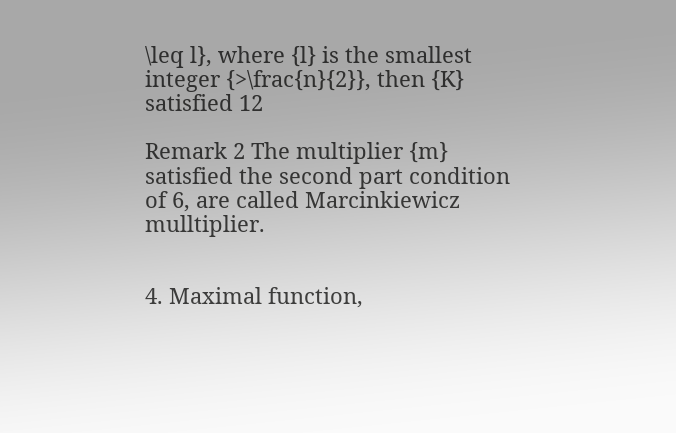\leq l}, where {l} is the smallest integer {>\frac{n}{2}}, then {K} satisfied 12

Remark 2 The multiplier {m} satisfied the second part condition of 6, are called Marcinkiewicz mulltiplier.


4. Maximal function,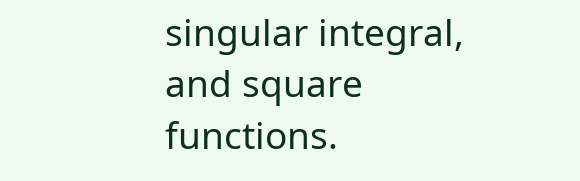singular integral, and square functions.